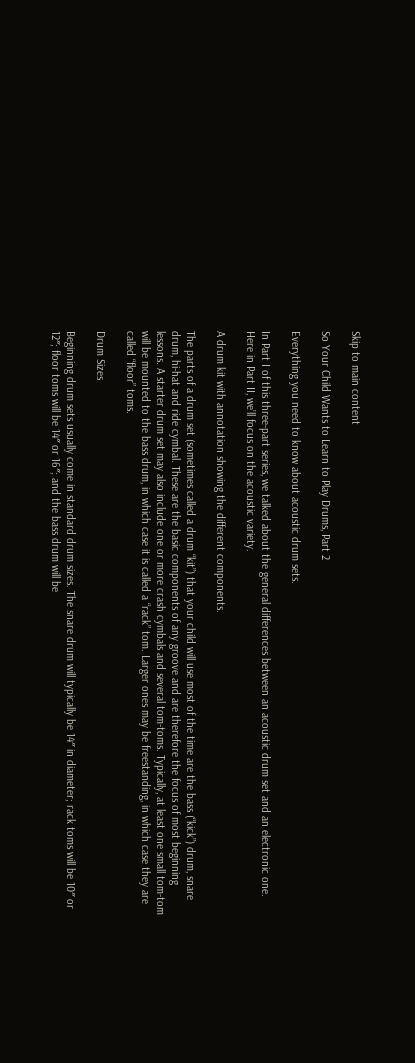Skip to main content

So Your Child Wants to Learn to Play Drums, Part 2

Everything you need to know about acoustic drum sets.

In Part I of this three-part series, we talked about the general differences between an acoustic drum set and an electronic one. Here in Part II, we’ll focus on the acoustic variety.

A drum kit with annotation showing the different components.

The parts of a drum set (sometimes called a drum “kit”) that your child will use most of the time are the bass (“kick”) drum, snare drum, hi-hat and ride cymbal. These are the basic components of any groove and are therefore the focus of most beginning lessons. A starter drum set may also include one or more crash cymbals and several tom-toms. Typically, at least one small tom-tom will be mounted to the bass drum, in which case it is called a “rack” tom. Larger ones may be freestanding, in which case they are called “floor” toms.

Drum Sizes

Beginning drum sets usually come in standard drum sizes. The snare drum will typically be 14″ in diameter; rack toms will be 10″ or 12″; floor toms will be 14″ or 16″; and the bass drum will be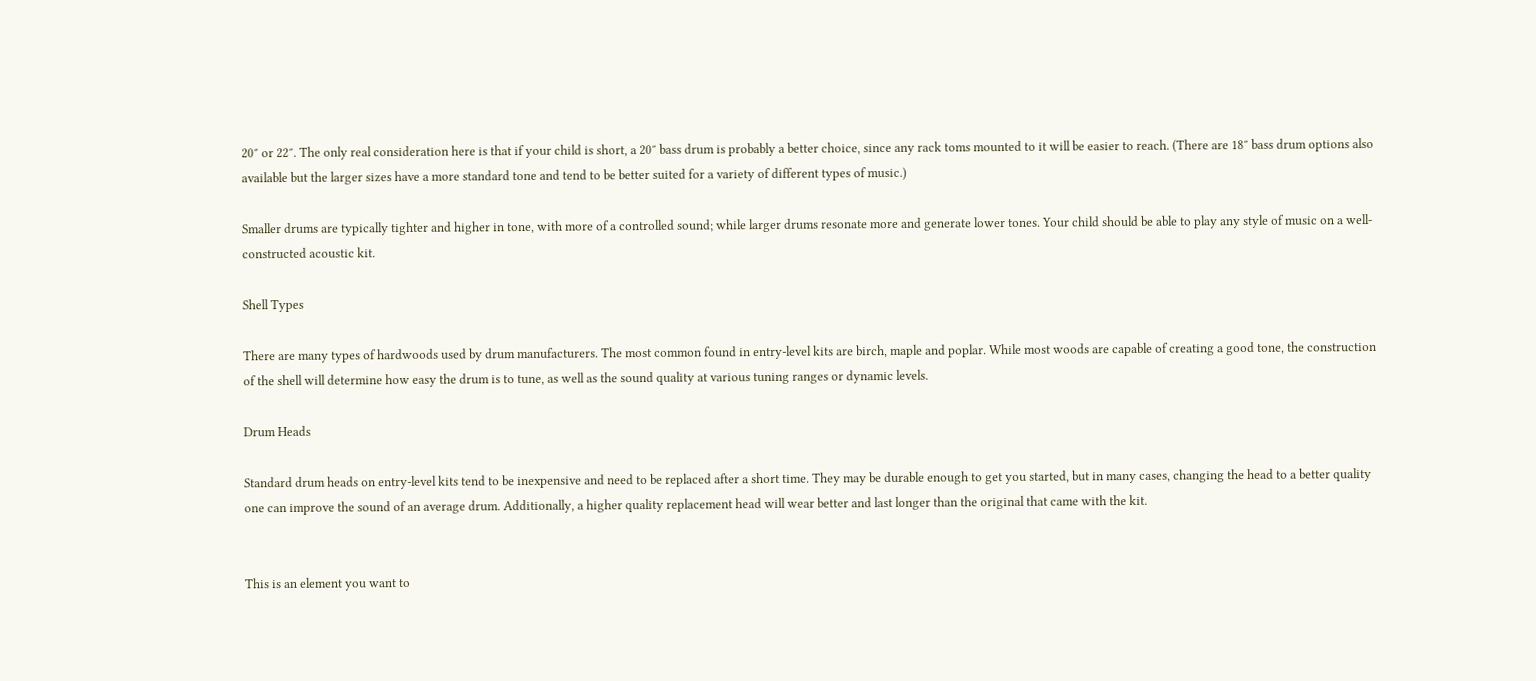20″ or 22″. The only real consideration here is that if your child is short, a 20″ bass drum is probably a better choice, since any rack toms mounted to it will be easier to reach. (There are 18″ bass drum options also available but the larger sizes have a more standard tone and tend to be better suited for a variety of different types of music.)

Smaller drums are typically tighter and higher in tone, with more of a controlled sound; while larger drums resonate more and generate lower tones. Your child should be able to play any style of music on a well-constructed acoustic kit.

Shell Types

There are many types of hardwoods used by drum manufacturers. The most common found in entry-level kits are birch, maple and poplar. While most woods are capable of creating a good tone, the construction of the shell will determine how easy the drum is to tune, as well as the sound quality at various tuning ranges or dynamic levels.

Drum Heads

Standard drum heads on entry-level kits tend to be inexpensive and need to be replaced after a short time. They may be durable enough to get you started, but in many cases, changing the head to a better quality one can improve the sound of an average drum. Additionally, a higher quality replacement head will wear better and last longer than the original that came with the kit.


This is an element you want to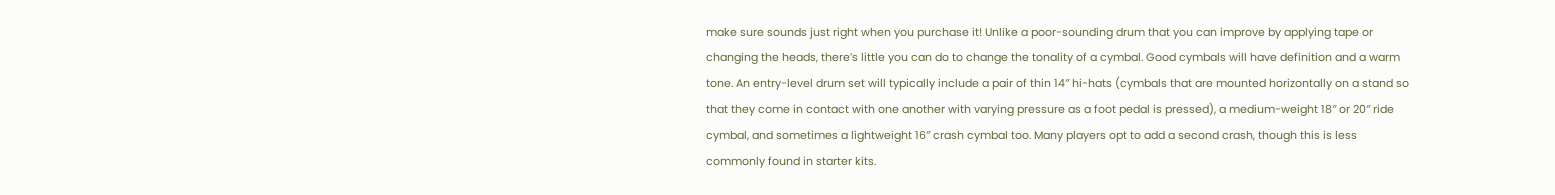make sure sounds just right when you purchase it! Unlike a poor-sounding drum that you can improve by applying tape or changing the heads, there’s little you can do to change the tonality of a cymbal. Good cymbals will have definition and a warm tone. An entry-level drum set will typically include a pair of thin 14″ hi-hats (cymbals that are mounted horizontally on a stand so that they come in contact with one another with varying pressure as a foot pedal is pressed), a medium-weight 18″ or 20″ ride cymbal, and sometimes a lightweight 16″ crash cymbal too. Many players opt to add a second crash, though this is less commonly found in starter kits.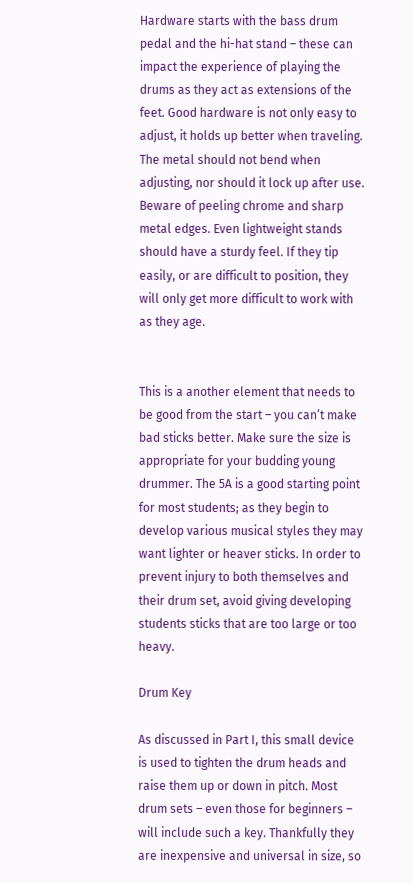Hardware starts with the bass drum pedal and the hi-hat stand – these can impact the experience of playing the drums as they act as extensions of the feet. Good hardware is not only easy to adjust, it holds up better when traveling. The metal should not bend when adjusting, nor should it lock up after use. Beware of peeling chrome and sharp metal edges. Even lightweight stands should have a sturdy feel. If they tip easily, or are difficult to position, they will only get more difficult to work with as they age.


This is a another element that needs to be good from the start – you can’t make bad sticks better. Make sure the size is appropriate for your budding young drummer. The 5A is a good starting point for most students; as they begin to develop various musical styles they may want lighter or heaver sticks. In order to prevent injury to both themselves and their drum set, avoid giving developing students sticks that are too large or too heavy.

Drum Key

As discussed in Part I, this small device is used to tighten the drum heads and raise them up or down in pitch. Most drum sets – even those for beginners – will include such a key. Thankfully they are inexpensive and universal in size, so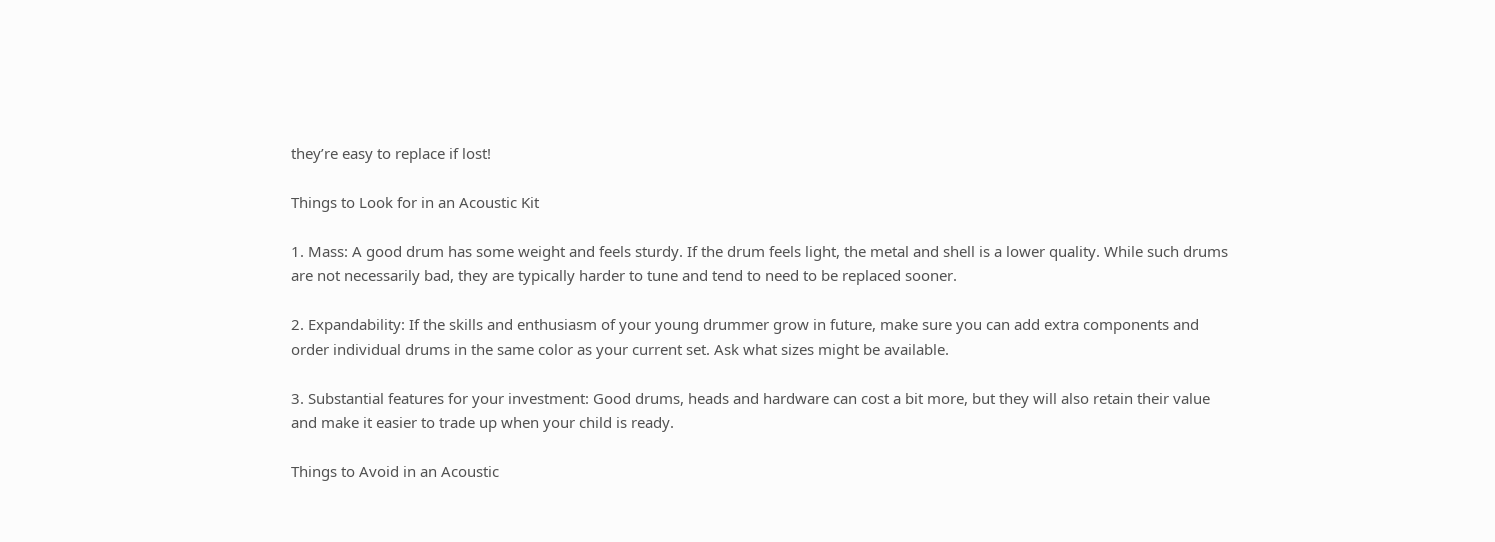they’re easy to replace if lost!

Things to Look for in an Acoustic Kit

1. Mass: A good drum has some weight and feels sturdy. If the drum feels light, the metal and shell is a lower quality. While such drums are not necessarily bad, they are typically harder to tune and tend to need to be replaced sooner.

2. Expandability: If the skills and enthusiasm of your young drummer grow in future, make sure you can add extra components and order individual drums in the same color as your current set. Ask what sizes might be available.

3. Substantial features for your investment: Good drums, heads and hardware can cost a bit more, but they will also retain their value and make it easier to trade up when your child is ready.

Things to Avoid in an Acoustic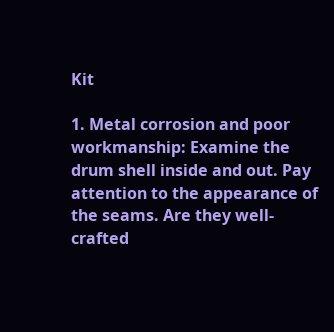Kit

1. Metal corrosion and poor workmanship: Examine the drum shell inside and out. Pay attention to the appearance of the seams. Are they well-crafted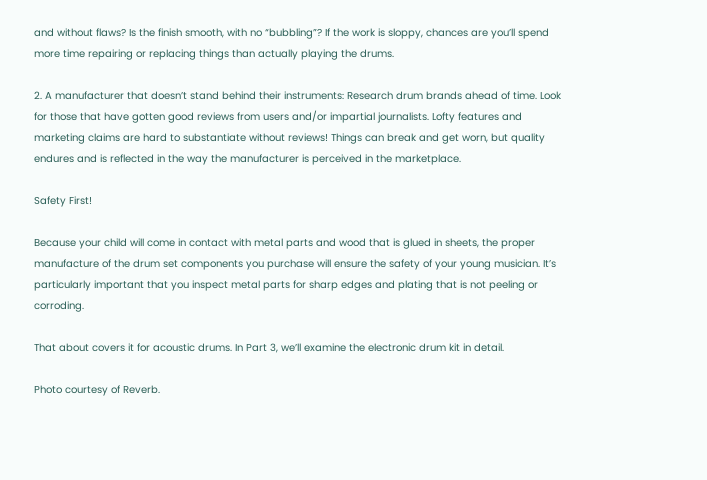and without flaws? Is the finish smooth, with no “bubbling”? If the work is sloppy, chances are you’ll spend more time repairing or replacing things than actually playing the drums.

2. A manufacturer that doesn’t stand behind their instruments: Research drum brands ahead of time. Look for those that have gotten good reviews from users and/or impartial journalists. Lofty features and marketing claims are hard to substantiate without reviews! Things can break and get worn, but quality endures and is reflected in the way the manufacturer is perceived in the marketplace.

Safety First!

Because your child will come in contact with metal parts and wood that is glued in sheets, the proper manufacture of the drum set components you purchase will ensure the safety of your young musician. It’s particularly important that you inspect metal parts for sharp edges and plating that is not peeling or corroding.

That about covers it for acoustic drums. In Part 3, we’ll examine the electronic drum kit in detail.

Photo courtesy of Reverb.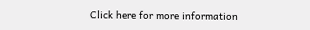Click here for more information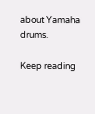about Yamaha drums.

Keep reading